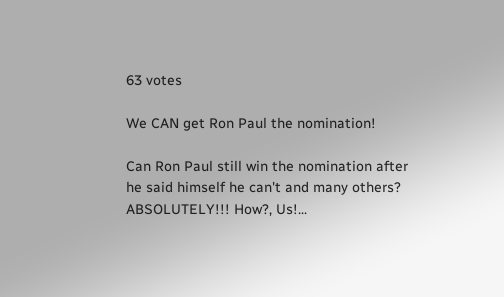63 votes

We CAN get Ron Paul the nomination!

Can Ron Paul still win the nomination after he said himself he can't and many others? ABSOLUTELY!!! How?, Us!...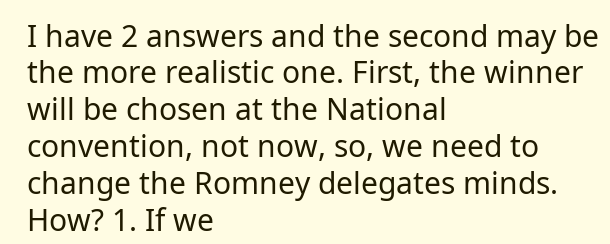I have 2 answers and the second may be the more realistic one. First, the winner will be chosen at the National convention, not now, so, we need to change the Romney delegates minds. How? 1. If we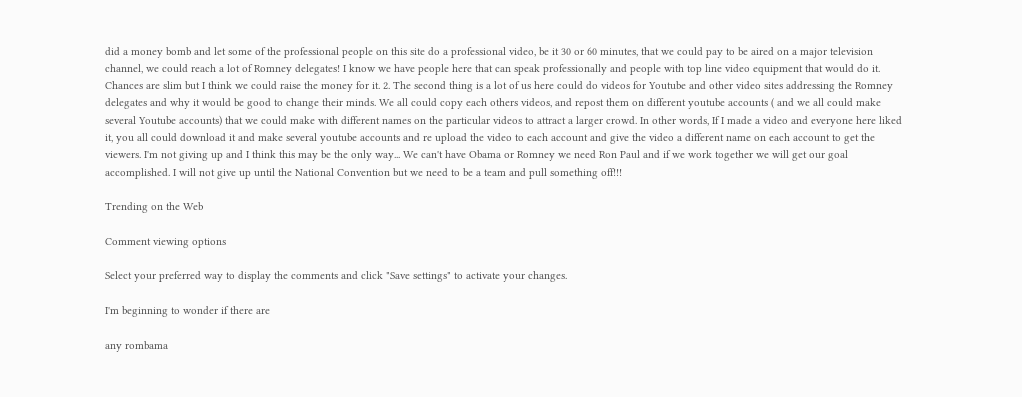did a money bomb and let some of the professional people on this site do a professional video, be it 30 or 60 minutes, that we could pay to be aired on a major television channel, we could reach a lot of Romney delegates! I know we have people here that can speak professionally and people with top line video equipment that would do it. Chances are slim but I think we could raise the money for it. 2. The second thing is a lot of us here could do videos for Youtube and other video sites addressing the Romney delegates and why it would be good to change their minds. We all could copy each others videos, and repost them on different youtube accounts ( and we all could make several Youtube accounts) that we could make with different names on the particular videos to attract a larger crowd. In other words, If I made a video and everyone here liked it, you all could download it and make several youtube accounts and re upload the video to each account and give the video a different name on each account to get the viewers. I'm not giving up and I think this may be the only way... We can't have Obama or Romney we need Ron Paul and if we work together we will get our goal accomplished. I will not give up until the National Convention but we need to be a team and pull something off!!!

Trending on the Web

Comment viewing options

Select your preferred way to display the comments and click "Save settings" to activate your changes.

I'm beginning to wonder if there are

any rombama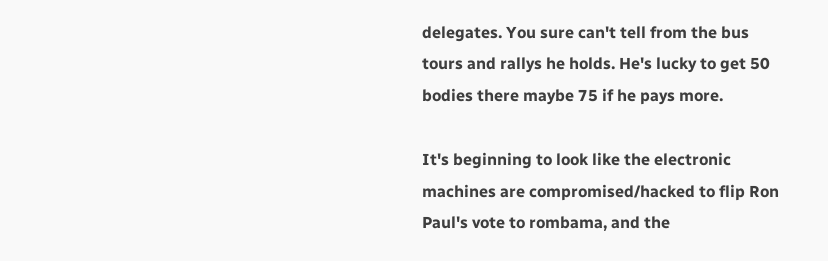delegates. You sure can't tell from the bus tours and rallys he holds. He's lucky to get 50 bodies there maybe 75 if he pays more.

It's beginning to look like the electronic machines are compromised/hacked to flip Ron Paul's vote to rombama, and the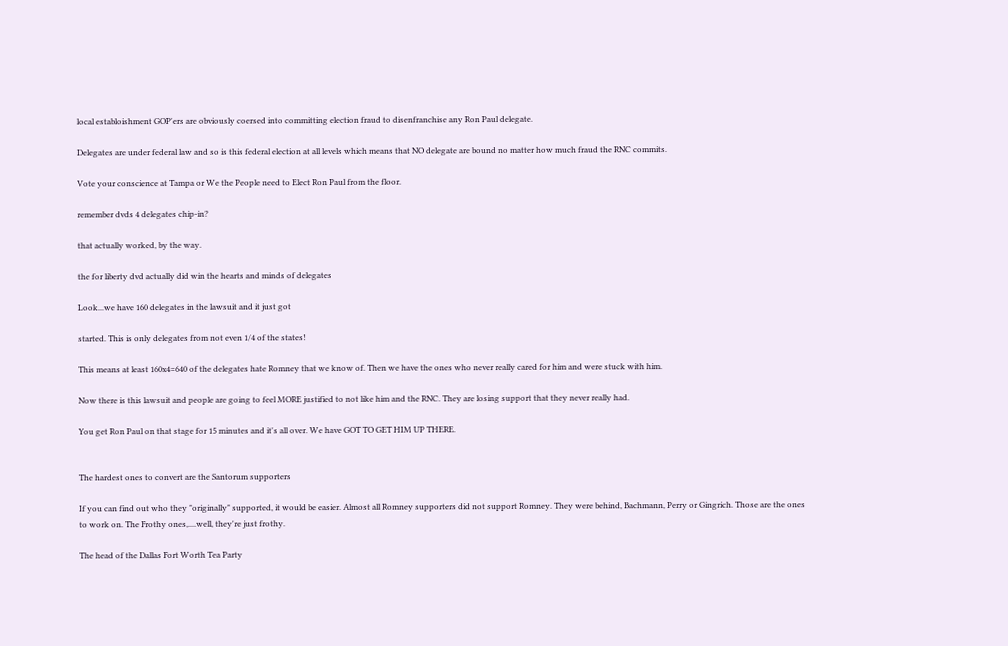local establoishment GOP'ers are obviously coersed into committing election fraud to disenfranchise any Ron Paul delegate.

Delegates are under federal law and so is this federal election at all levels which means that NO delegate are bound no matter how much fraud the RNC commits.

Vote your conscience at Tampa or We the People need to Elect Ron Paul from the floor.

remember dvds 4 delegates chip-in?

that actually worked, by the way.

the for liberty dvd actually did win the hearts and minds of delegates

Look...we have 160 delegates in the lawsuit and it just got

started. This is only delegates from not even 1/4 of the states!

This means at least 160x4=640 of the delegates hate Romney that we know of. Then we have the ones who never really cared for him and were stuck with him.

Now there is this lawsuit and people are going to feel MORE justified to not like him and the RNC. They are losing support that they never really had.

You get Ron Paul on that stage for 15 minutes and it's all over. We have GOT TO GET HIM UP THERE.


The hardest ones to convert are the Santorum supporters

If you can find out who they "originally" supported, it would be easier. Almost all Romney supporters did not support Romney. They were behind, Bachmann, Perry or Gingrich. Those are the ones to work on. The Frothy ones,....well, they're just frothy.

The head of the Dallas Fort Worth Tea Party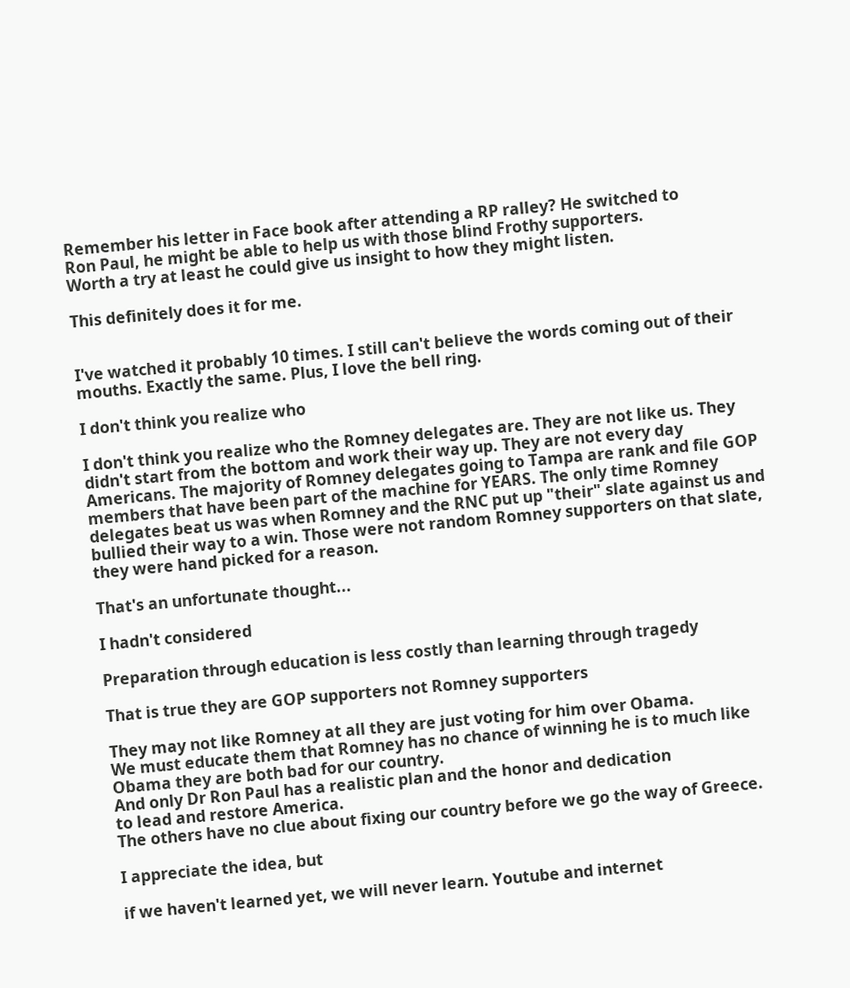Remember his letter in Face book after attending a RP ralley? He switched to
Ron Paul, he might be able to help us with those blind Frothy supporters.
Worth a try at least he could give us insight to how they might listen.

This definitely does it for me.


I've watched it probably 10 times. I still can't believe the words coming out of their mouths. Exactly the same. Plus, I love the bell ring.

I don't think you realize who

I don't think you realize who the Romney delegates are. They are not like us. They didn't start from the bottom and work their way up. They are not every day Americans. The majority of Romney delegates going to Tampa are rank and file GOP members that have been part of the machine for YEARS. The only time Romney delegates beat us was when Romney and the RNC put up "their" slate against us and bullied their way to a win. Those were not random Romney supporters on that slate, they were hand picked for a reason.

That's an unfortunate thought...

I hadn't considered

Preparation through education is less costly than learning through tragedy

That is true they are GOP supporters not Romney supporters

They may not like Romney at all they are just voting for him over Obama.
We must educate them that Romney has no chance of winning he is to much like Obama they are both bad for our country.
And only Dr Ron Paul has a realistic plan and the honor and dedication
to lead and restore America.
The others have no clue about fixing our country before we go the way of Greece.

I appreciate the idea, but

if we haven't learned yet, we will never learn. Youtube and internet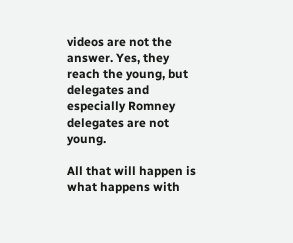videos are not the answer. Yes, they reach the young, but delegates and especially Romney delegates are not young.

All that will happen is what happens with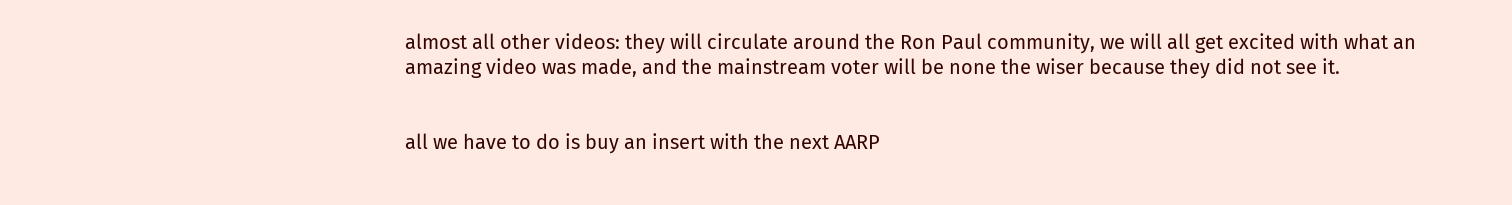almost all other videos: they will circulate around the Ron Paul community, we will all get excited with what an amazing video was made, and the mainstream voter will be none the wiser because they did not see it.


all we have to do is buy an insert with the next AARP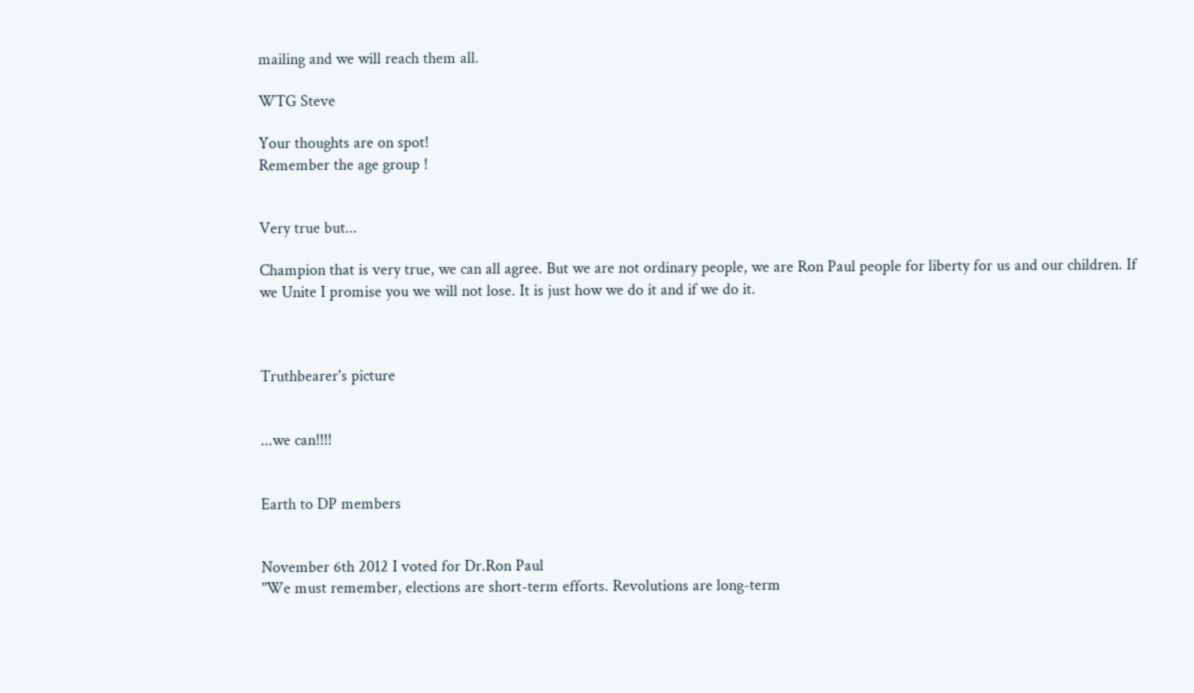mailing and we will reach them all.

WTG Steve

Your thoughts are on spot!
Remember the age group !


Very true but...

Champion that is very true, we can all agree. But we are not ordinary people, we are Ron Paul people for liberty for us and our children. If we Unite I promise you we will not lose. It is just how we do it and if we do it.



Truthbearer's picture


...we can!!!!


Earth to DP members


November 6th 2012 I voted for Dr.Ron Paul
"We must remember, elections are short-term efforts. Revolutions are long-term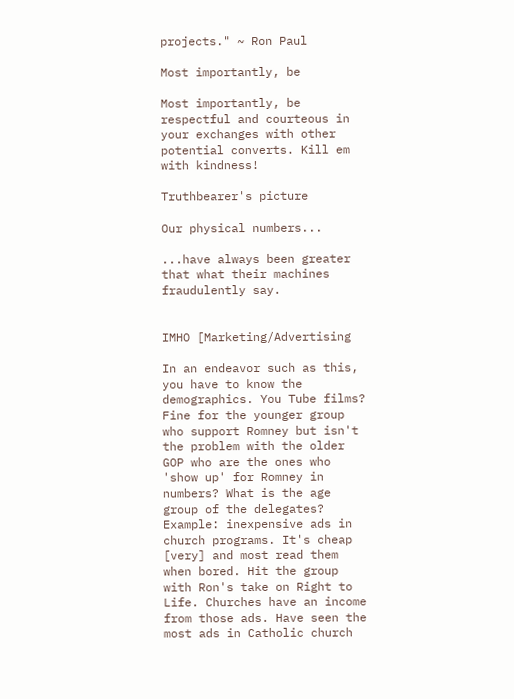projects." ~ Ron Paul

Most importantly, be

Most importantly, be respectful and courteous in your exchanges with other potential converts. Kill em with kindness!

Truthbearer's picture

Our physical numbers...

...have always been greater that what their machines fraudulently say.


IMHO [Marketing/Advertising

In an endeavor such as this, you have to know the demographics. You Tube films? Fine for the younger group who support Romney but isn't the problem with the older GOP who are the ones who 'show up' for Romney in numbers? What is the age group of the delegates? Example: inexpensive ads in church programs. It's cheap [very] and most read them when bored. Hit the group with Ron's take on Right to Life. Churches have an income from those ads. Have seen the most ads in Catholic church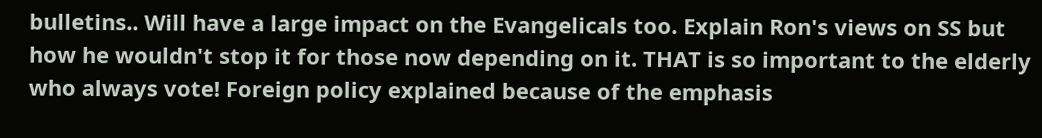bulletins.. Will have a large impact on the Evangelicals too. Explain Ron's views on SS but how he wouldn't stop it for those now depending on it. THAT is so important to the elderly who always vote! Foreign policy explained because of the emphasis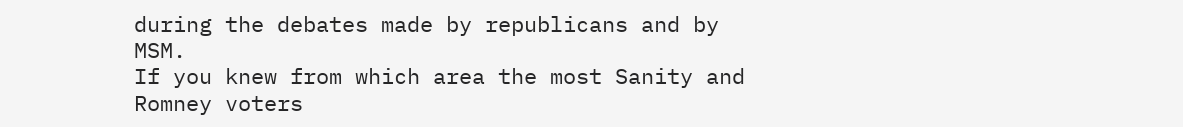during the debates made by republicans and by MSM.
If you knew from which area the most Sanity and Romney voters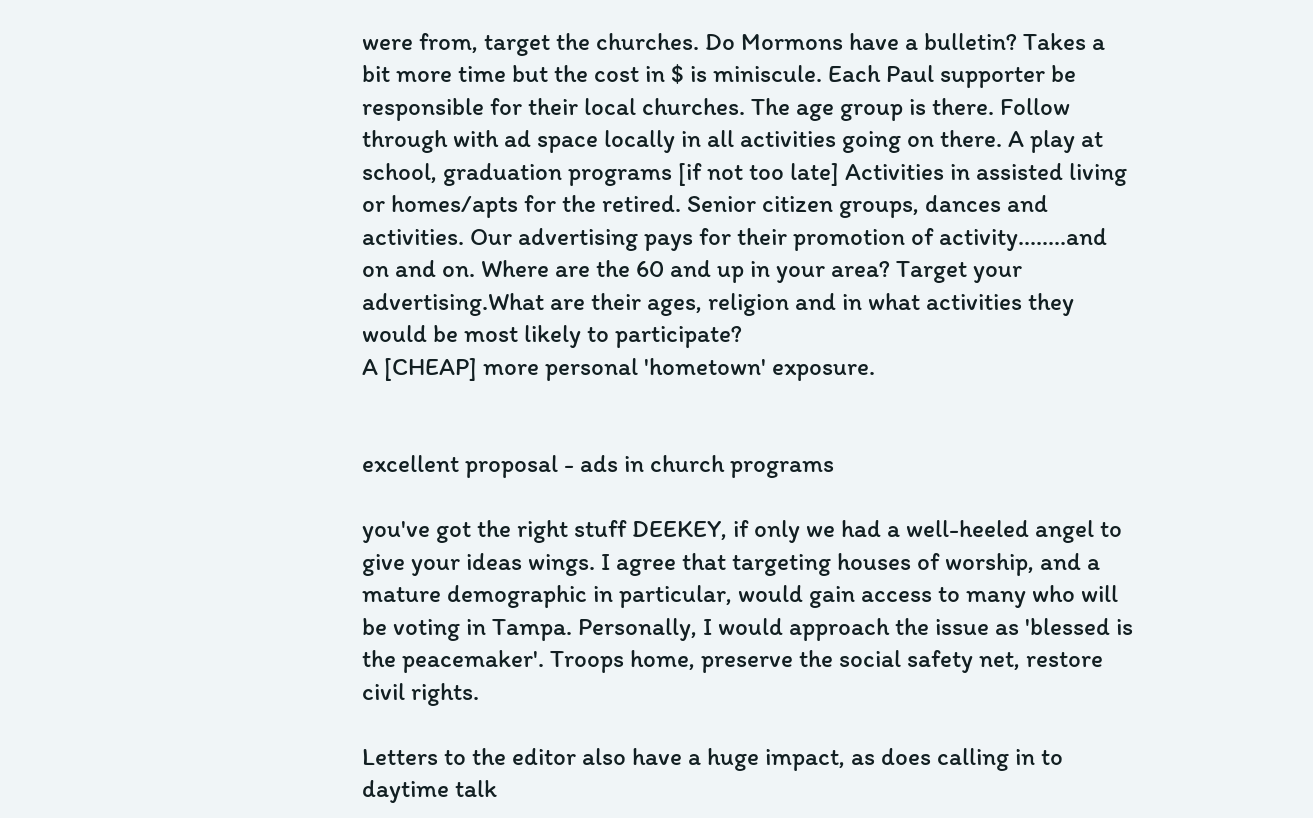were from, target the churches. Do Mormons have a bulletin? Takes a bit more time but the cost in $ is miniscule. Each Paul supporter be responsible for their local churches. The age group is there. Follow through with ad space locally in all activities going on there. A play at school, graduation programs [if not too late] Activities in assisted living or homes/apts for the retired. Senior citizen groups, dances and activities. Our advertising pays for their promotion of activity........and on and on. Where are the 60 and up in your area? Target your advertising.What are their ages, religion and in what activities they would be most likely to participate?
A [CHEAP] more personal 'hometown' exposure.


excellent proposal - ads in church programs

you've got the right stuff DEEKEY, if only we had a well-heeled angel to give your ideas wings. I agree that targeting houses of worship, and a mature demographic in particular, would gain access to many who will be voting in Tampa. Personally, I would approach the issue as 'blessed is the peacemaker'. Troops home, preserve the social safety net, restore civil rights.

Letters to the editor also have a huge impact, as does calling in to daytime talk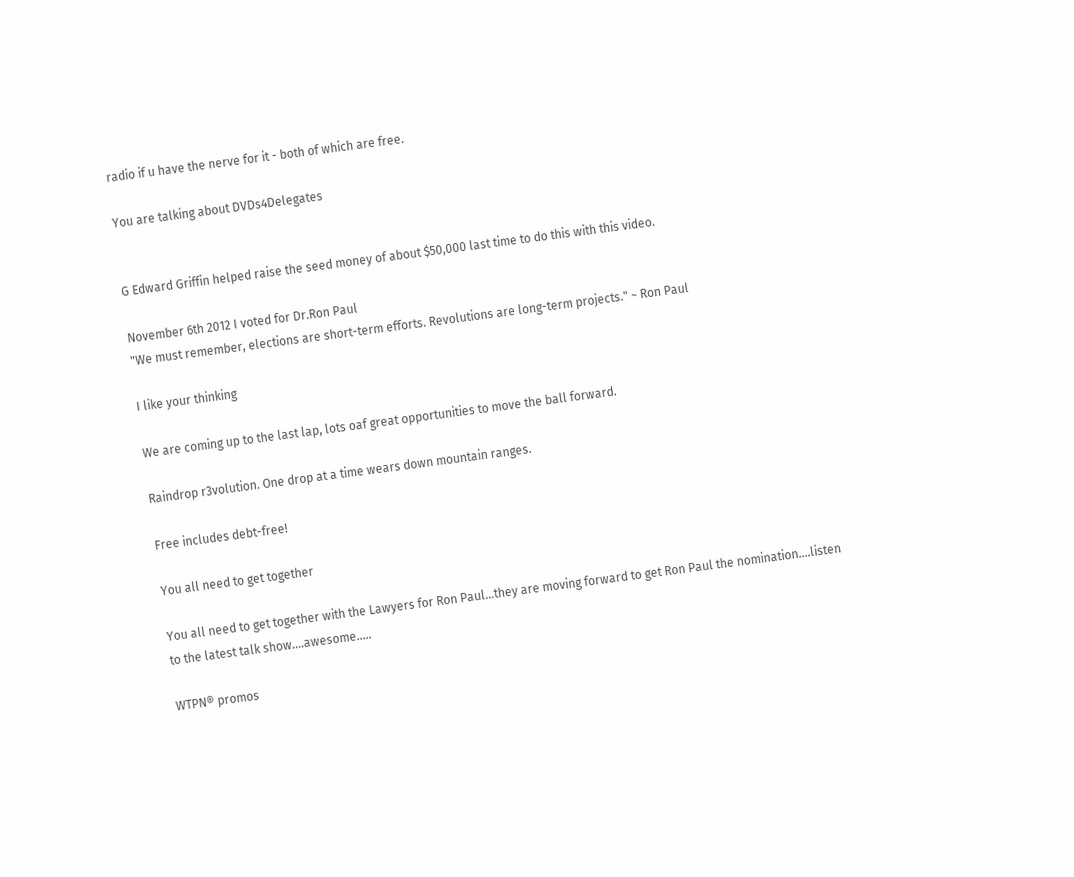radio if u have the nerve for it - both of which are free.

You are talking about DVDs4Delegates


G Edward Griffin helped raise the seed money of about $50,000 last time to do this with this video.

November 6th 2012 I voted for Dr.Ron Paul
"We must remember, elections are short-term efforts. Revolutions are long-term projects." ~ Ron Paul

I like your thinking

We are coming up to the last lap, lots oaf great opportunities to move the ball forward.

Raindrop r3volution. One drop at a time wears down mountain ranges.

Free includes debt-free!

You all need to get together

You all need to get together with the Lawyers for Ron Paul...they are moving forward to get Ron Paul the nomination....listen to the latest talk show....awesome.....

WTPN® promos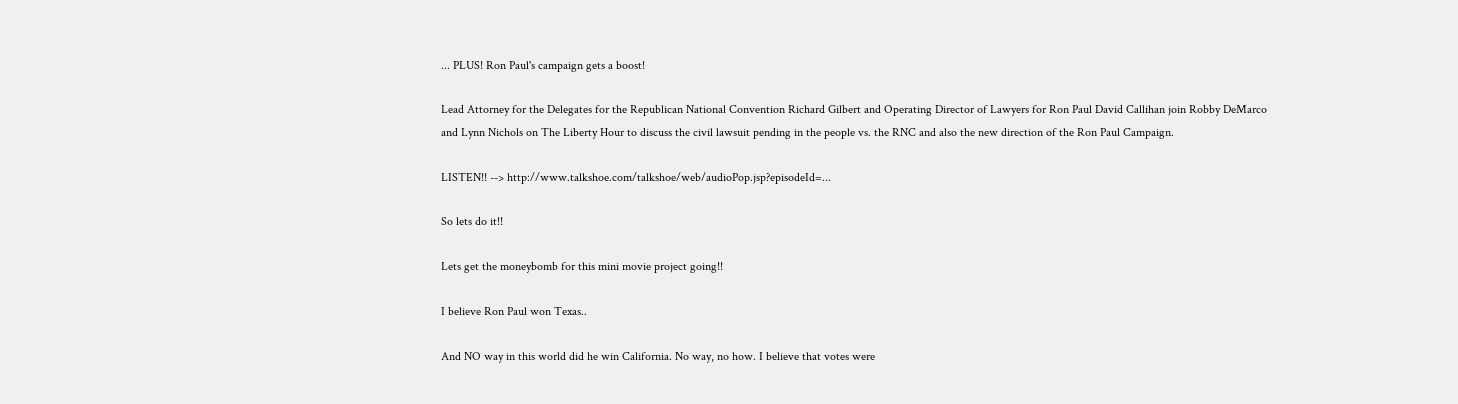... PLUS! Ron Paul's campaign gets a boost!

Lead Attorney for the Delegates for the Republican National Convention Richard Gilbert and Operating Director of Lawyers for Ron Paul David Callihan join Robby DeMarco and Lynn Nichols on The Liberty Hour to discuss the civil lawsuit pending in the people vs. the RNC and also the new direction of the Ron Paul Campaign.

LISTEN!! --> http://www.talkshoe.com/talkshoe/web/audioPop.jsp?episodeId=...

So lets do it!!

Lets get the moneybomb for this mini movie project going!!

I believe Ron Paul won Texas..

And NO way in this world did he win California. No way, no how. I believe that votes were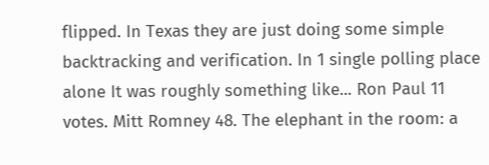flipped. In Texas they are just doing some simple backtracking and verification. In 1 single polling place alone It was roughly something like... Ron Paul 11 votes. Mitt Romney 48. The elephant in the room: a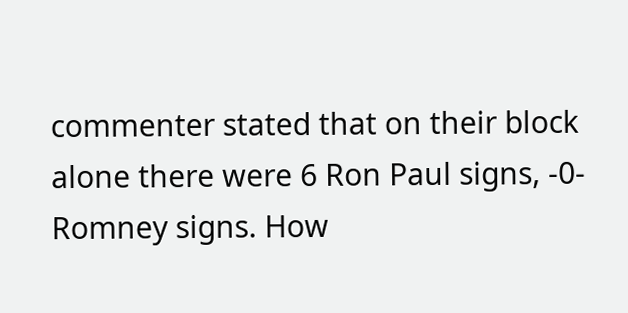commenter stated that on their block alone there were 6 Ron Paul signs, -0- Romney signs. How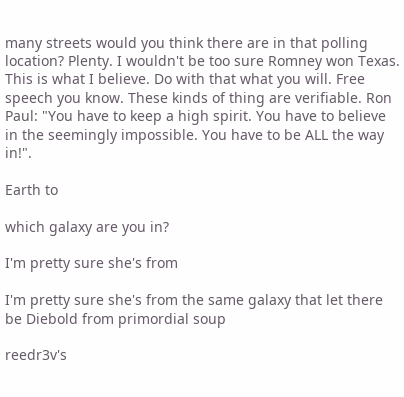many streets would you think there are in that polling location? Plenty. I wouldn't be too sure Romney won Texas. This is what I believe. Do with that what you will. Free speech you know. These kinds of thing are verifiable. Ron Paul: "You have to keep a high spirit. You have to believe in the seemingly impossible. You have to be ALL the way in!".

Earth to

which galaxy are you in?

I'm pretty sure she's from

I'm pretty sure she's from the same galaxy that let there be Diebold from primordial soup

reedr3v's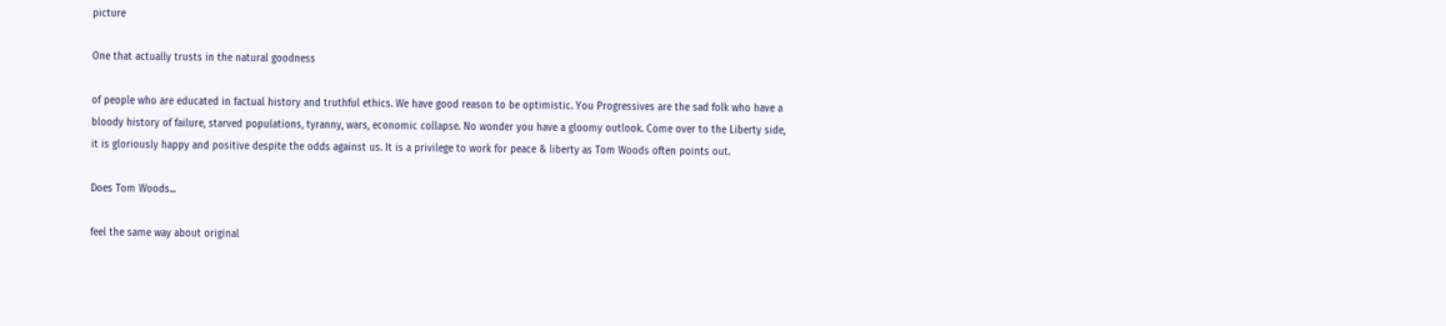picture

One that actually trusts in the natural goodness

of people who are educated in factual history and truthful ethics. We have good reason to be optimistic. You Progressives are the sad folk who have a bloody history of failure, starved populations, tyranny, wars, economic collapse. No wonder you have a gloomy outlook. Come over to the Liberty side, it is gloriously happy and positive despite the odds against us. It is a privilege to work for peace & liberty as Tom Woods often points out.

Does Tom Woods...

feel the same way about original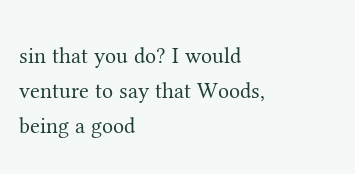sin that you do? I would venture to say that Woods, being a good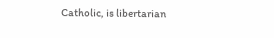Catholic, is libertarian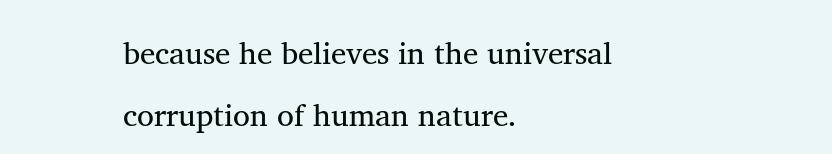because he believes in the universal corruption of human nature.